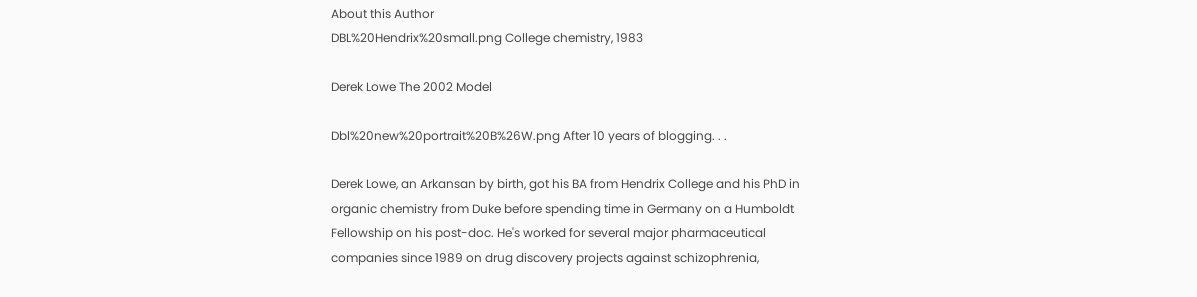About this Author
DBL%20Hendrix%20small.png College chemistry, 1983

Derek Lowe The 2002 Model

Dbl%20new%20portrait%20B%26W.png After 10 years of blogging. . .

Derek Lowe, an Arkansan by birth, got his BA from Hendrix College and his PhD in organic chemistry from Duke before spending time in Germany on a Humboldt Fellowship on his post-doc. He's worked for several major pharmaceutical companies since 1989 on drug discovery projects against schizophrenia,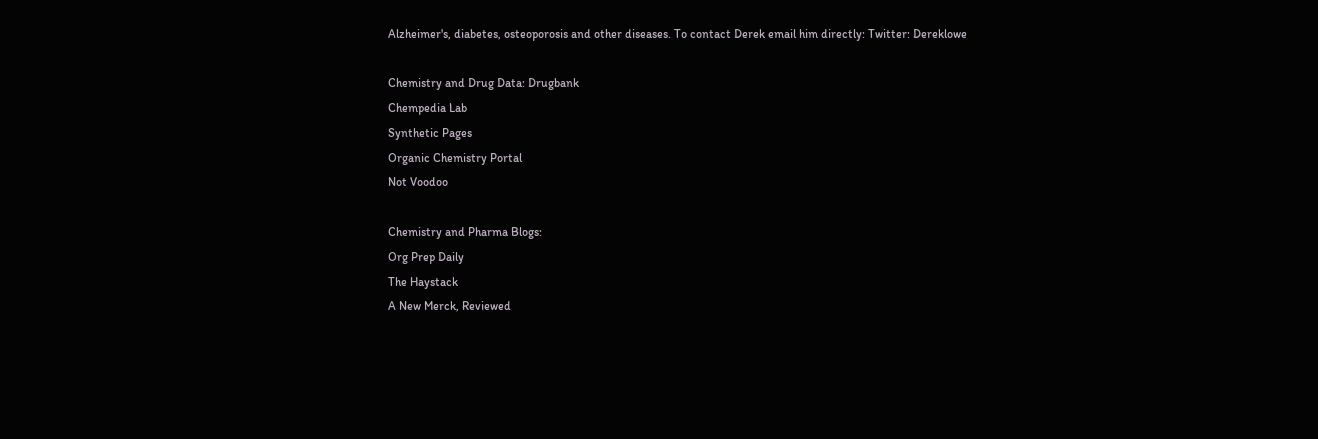Alzheimer's, diabetes, osteoporosis and other diseases. To contact Derek email him directly: Twitter: Dereklowe

Chemistry and Drug Data: Drugbank
Chempedia Lab
Synthetic Pages
Organic Chemistry Portal
Not Voodoo

Chemistry and Pharma Blogs:
Org Prep Daily
The Haystack
A New Merck, Reviewed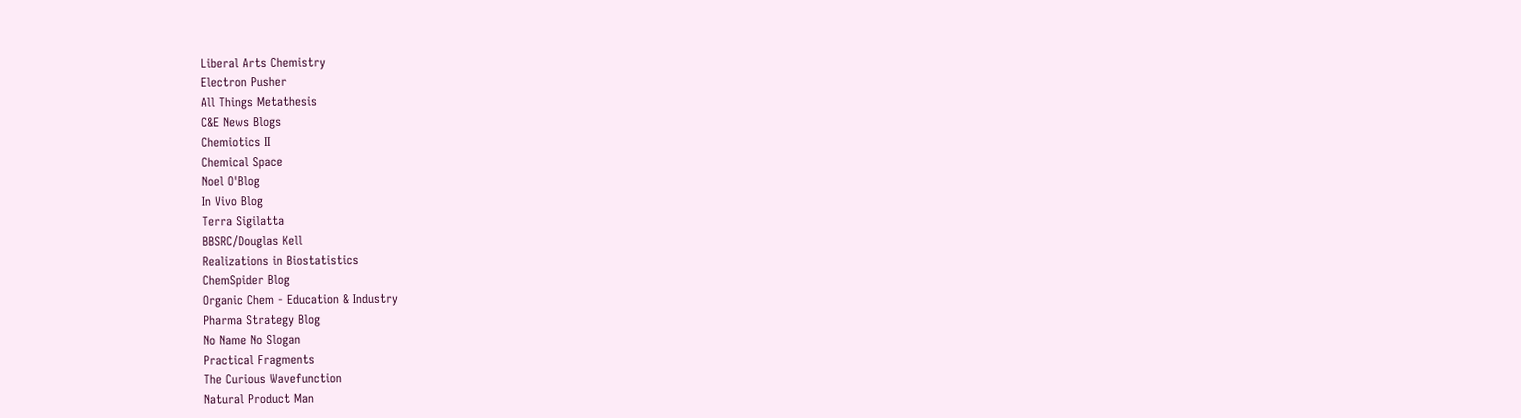Liberal Arts Chemistry
Electron Pusher
All Things Metathesis
C&E News Blogs
Chemiotics II
Chemical Space
Noel O'Blog
In Vivo Blog
Terra Sigilatta
BBSRC/Douglas Kell
Realizations in Biostatistics
ChemSpider Blog
Organic Chem - Education & Industry
Pharma Strategy Blog
No Name No Slogan
Practical Fragments
The Curious Wavefunction
Natural Product Man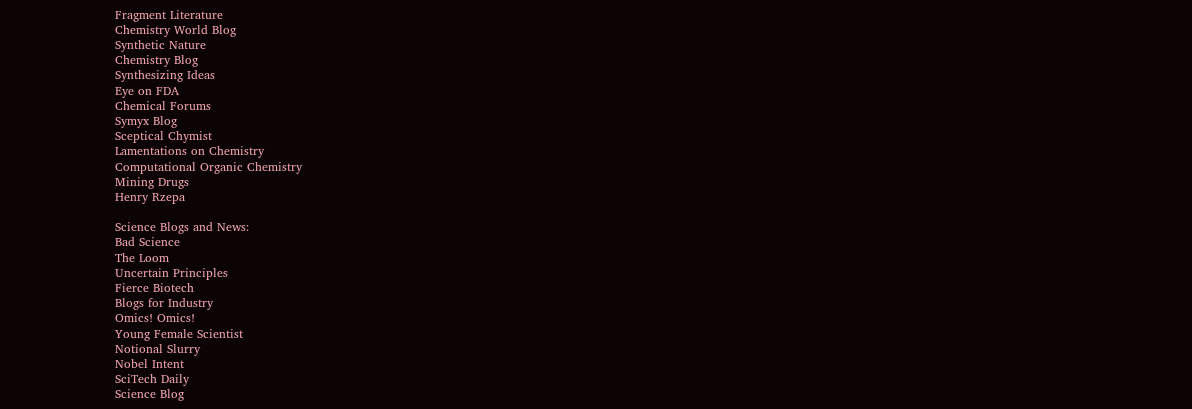Fragment Literature
Chemistry World Blog
Synthetic Nature
Chemistry Blog
Synthesizing Ideas
Eye on FDA
Chemical Forums
Symyx Blog
Sceptical Chymist
Lamentations on Chemistry
Computational Organic Chemistry
Mining Drugs
Henry Rzepa

Science Blogs and News:
Bad Science
The Loom
Uncertain Principles
Fierce Biotech
Blogs for Industry
Omics! Omics!
Young Female Scientist
Notional Slurry
Nobel Intent
SciTech Daily
Science Blog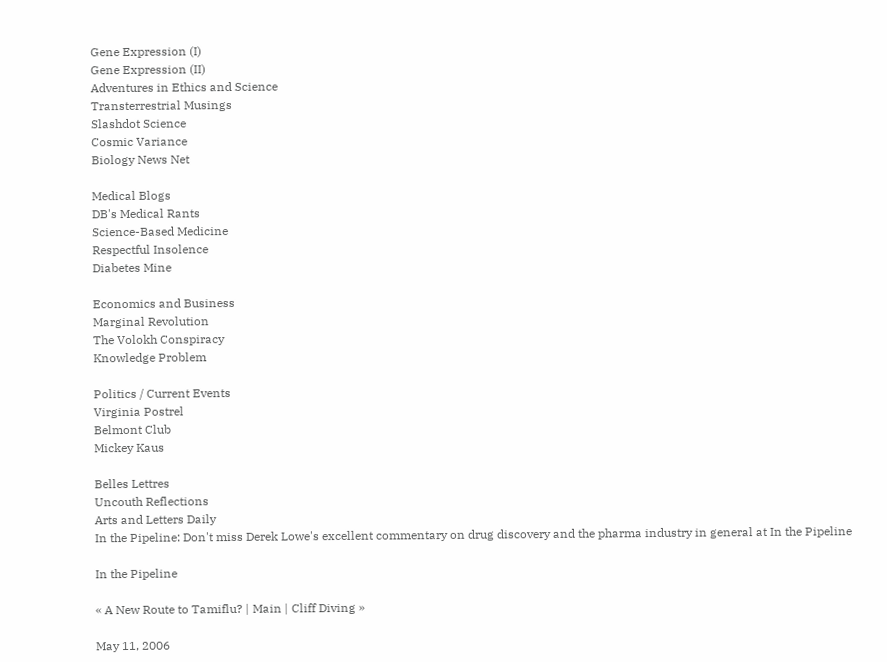Gene Expression (I)
Gene Expression (II)
Adventures in Ethics and Science
Transterrestrial Musings
Slashdot Science
Cosmic Variance
Biology News Net

Medical Blogs
DB's Medical Rants
Science-Based Medicine
Respectful Insolence
Diabetes Mine

Economics and Business
Marginal Revolution
The Volokh Conspiracy
Knowledge Problem

Politics / Current Events
Virginia Postrel
Belmont Club
Mickey Kaus

Belles Lettres
Uncouth Reflections
Arts and Letters Daily
In the Pipeline: Don't miss Derek Lowe's excellent commentary on drug discovery and the pharma industry in general at In the Pipeline

In the Pipeline

« A New Route to Tamiflu? | Main | Cliff Diving »

May 11, 2006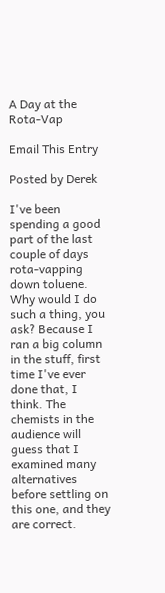A Day at the Rota-Vap

Email This Entry

Posted by Derek

I've been spending a good part of the last couple of days rota-vapping down toluene. Why would I do such a thing, you ask? Because I ran a big column in the stuff, first time I've ever done that, I think. The chemists in the audience will guess that I examined many alternatives before settling on this one, and they are correct.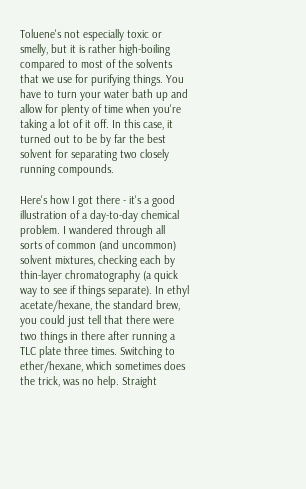Toluene's not especially toxic or smelly, but it is rather high-boiling compared to most of the solvents that we use for purifying things. You have to turn your water bath up and allow for plenty of time when you're taking a lot of it off. In this case, it turned out to be by far the best solvent for separating two closely running compounds.

Here's how I got there - it's a good illustration of a day-to-day chemical problem. I wandered through all sorts of common (and uncommon) solvent mixtures, checking each by thin-layer chromatography (a quick way to see if things separate). In ethyl acetate/hexane, the standard brew, you could just tell that there were two things in there after running a TLC plate three times. Switching to ether/hexane, which sometimes does the trick, was no help. Straight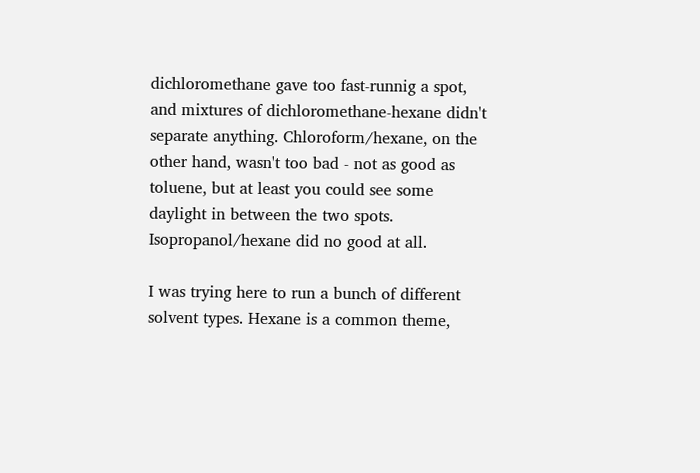dichloromethane gave too fast-runnig a spot, and mixtures of dichloromethane-hexane didn't separate anything. Chloroform/hexane, on the other hand, wasn't too bad - not as good as toluene, but at least you could see some daylight in between the two spots. Isopropanol/hexane did no good at all.

I was trying here to run a bunch of different solvent types. Hexane is a common theme,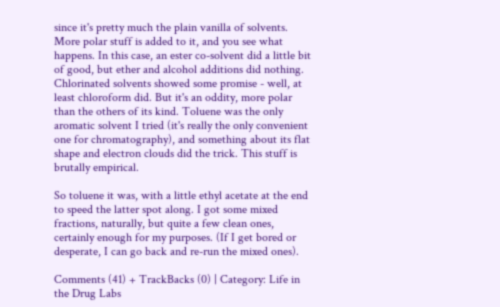since it's pretty much the plain vanilla of solvents. More polar stuff is added to it, and you see what happens. In this case, an ester co-solvent did a little bit of good, but ether and alcohol additions did nothing. Chlorinated solvents showed some promise - well, at least chloroform did. But it's an oddity, more polar than the others of its kind. Toluene was the only aromatic solvent I tried (it's really the only convenient one for chromatography), and something about its flat shape and electron clouds did the trick. This stuff is brutally empirical.

So toluene it was, with a little ethyl acetate at the end to speed the latter spot along. I got some mixed fractions, naturally, but quite a few clean ones, certainly enough for my purposes. (If I get bored or desperate, I can go back and re-run the mixed ones).

Comments (41) + TrackBacks (0) | Category: Life in the Drug Labs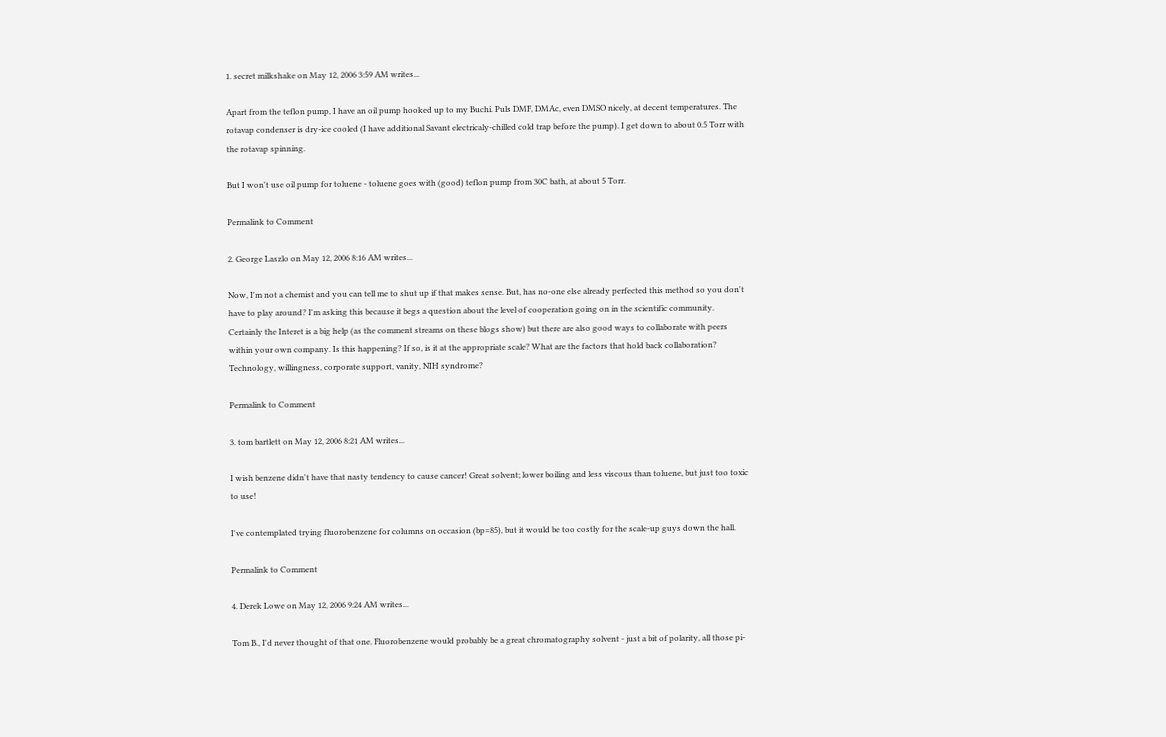1. secret milkshake on May 12, 2006 3:59 AM writes...

Apart from the teflon pump, I have an oil pump hooked up to my Buchi. Puls DMF, DMAc, even DMSO nicely, at decent temperatures. The rotavap condenser is dry-ice cooled (I have additional Savant electricaly-chilled cold trap before the pump). I get down to about 0.5 Torr with the rotavap spinning.

But I won't use oil pump for toluene - toluene goes with (good) teflon pump from 30C bath, at about 5 Torr.

Permalink to Comment

2. George Laszlo on May 12, 2006 8:16 AM writes...

Now, I'm not a chemist and you can tell me to shut up if that makes sense. But, has no-one else already perfected this method so you don't have to play around? I'm asking this because it begs a question about the level of cooperation going on in the scientific community. Certainly the Interet is a big help (as the comment streams on these blogs show) but there are also good ways to collaborate with peers within your own company. Is this happening? If so, is it at the appropriate scale? What are the factors that hold back collaboration? Technology, willingness, corporate support, vanity, NIH syndrome?

Permalink to Comment

3. tom bartlett on May 12, 2006 8:21 AM writes...

I wish benzene didn't have that nasty tendency to cause cancer! Great solvent; lower boiling and less viscous than toluene, but just too toxic to use!

I've contemplated trying fluorobenzene for columns on occasion (bp=85), but it would be too costly for the scale-up guys down the hall.

Permalink to Comment

4. Derek Lowe on May 12, 2006 9:24 AM writes...

Tom B., I'd never thought of that one. Fluorobenzene would probably be a great chromatography solvent - just a bit of polarity, all those pi-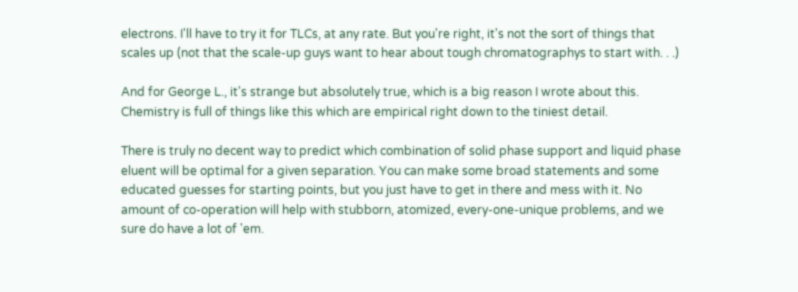electrons. I'll have to try it for TLCs, at any rate. But you're right, it's not the sort of things that scales up (not that the scale-up guys want to hear about tough chromatographys to start with. . .)

And for George L., it's strange but absolutely true, which is a big reason I wrote about this. Chemistry is full of things like this which are empirical right down to the tiniest detail.

There is truly no decent way to predict which combination of solid phase support and liquid phase eluent will be optimal for a given separation. You can make some broad statements and some educated guesses for starting points, but you just have to get in there and mess with it. No amount of co-operation will help with stubborn, atomized, every-one-unique problems, and we sure do have a lot of 'em.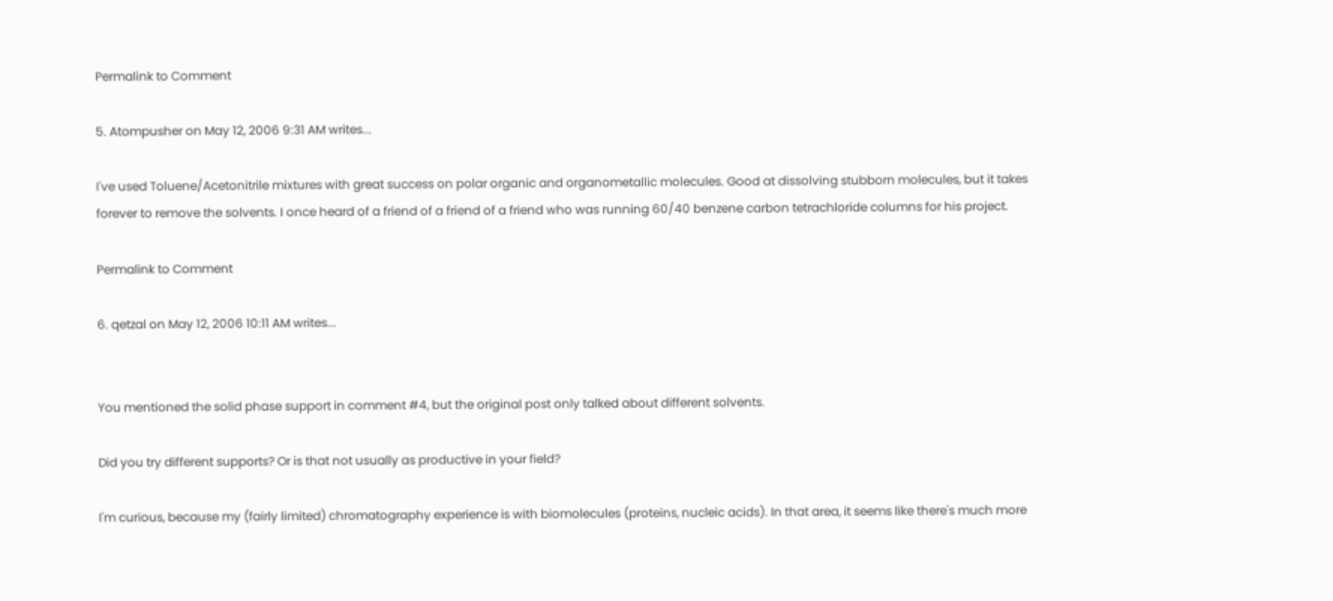Permalink to Comment

5. Atompusher on May 12, 2006 9:31 AM writes...

I've used Toluene/Acetonitrile mixtures with great success on polar organic and organometallic molecules. Good at dissolving stubborn molecules, but it takes forever to remove the solvents. I once heard of a friend of a friend of a friend who was running 60/40 benzene carbon tetrachloride columns for his project.

Permalink to Comment

6. qetzal on May 12, 2006 10:11 AM writes...


You mentioned the solid phase support in comment #4, but the original post only talked about different solvents.

Did you try different supports? Or is that not usually as productive in your field?

I'm curious, because my (fairly limited) chromatography experience is with biomolecules (proteins, nucleic acids). In that area, it seems like there's much more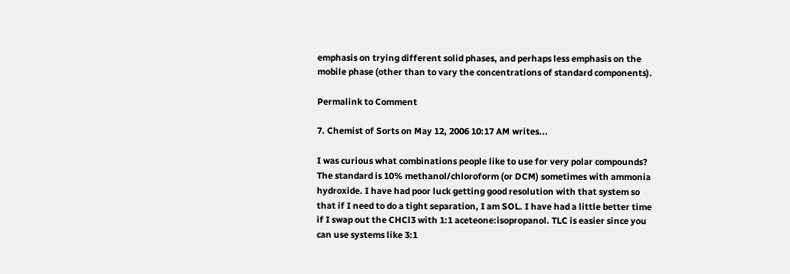emphasis on trying different solid phases, and perhaps less emphasis on the mobile phase (other than to vary the concentrations of standard components).

Permalink to Comment

7. Chemist of Sorts on May 12, 2006 10:17 AM writes...

I was curious what combinations people like to use for very polar compounds? The standard is 10% methanol/chloroform (or DCM) sometimes with ammonia hydroxide. I have had poor luck getting good resolution with that system so that if I need to do a tight separation, I am SOL. I have had a little better time if I swap out the CHCl3 with 1:1 aceteone:isopropanol. TLC is easier since you can use systems like 3:1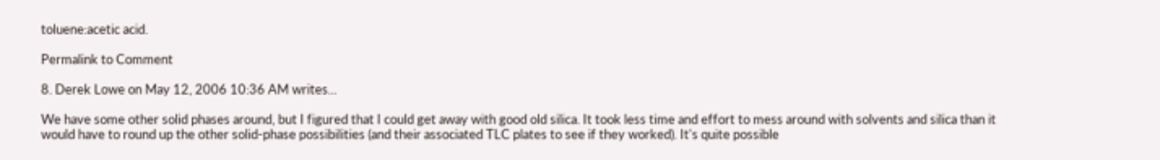toluene:acetic acid.

Permalink to Comment

8. Derek Lowe on May 12, 2006 10:36 AM writes...

We have some other solid phases around, but I figured that I could get away with good old silica. It took less time and effort to mess around with solvents and silica than it would have to round up the other solid-phase possibilities (and their associated TLC plates to see if they worked). It's quite possible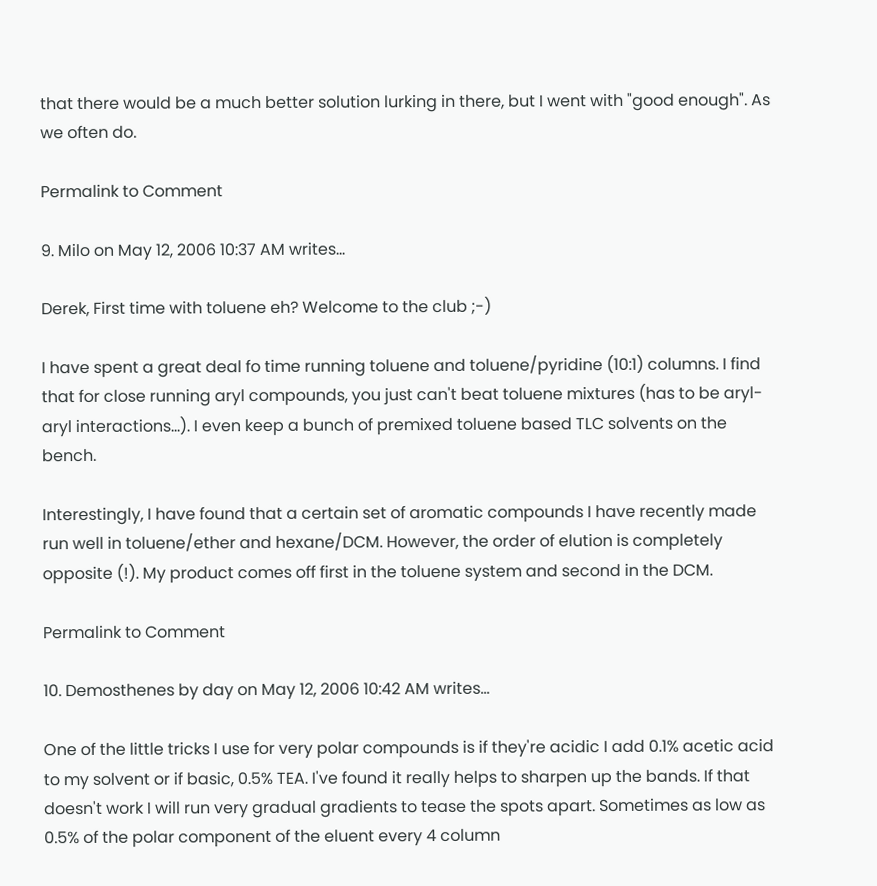that there would be a much better solution lurking in there, but I went with "good enough". As we often do.

Permalink to Comment

9. Milo on May 12, 2006 10:37 AM writes...

Derek, First time with toluene eh? Welcome to the club ;-)

I have spent a great deal fo time running toluene and toluene/pyridine (10:1) columns. I find that for close running aryl compounds, you just can't beat toluene mixtures (has to be aryl-aryl interactions...). I even keep a bunch of premixed toluene based TLC solvents on the bench.

Interestingly, I have found that a certain set of aromatic compounds I have recently made run well in toluene/ether and hexane/DCM. However, the order of elution is completely opposite (!). My product comes off first in the toluene system and second in the DCM.

Permalink to Comment

10. Demosthenes by day on May 12, 2006 10:42 AM writes...

One of the little tricks I use for very polar compounds is if they're acidic I add 0.1% acetic acid to my solvent or if basic, 0.5% TEA. I've found it really helps to sharpen up the bands. If that doesn't work I will run very gradual gradients to tease the spots apart. Sometimes as low as 0.5% of the polar component of the eluent every 4 column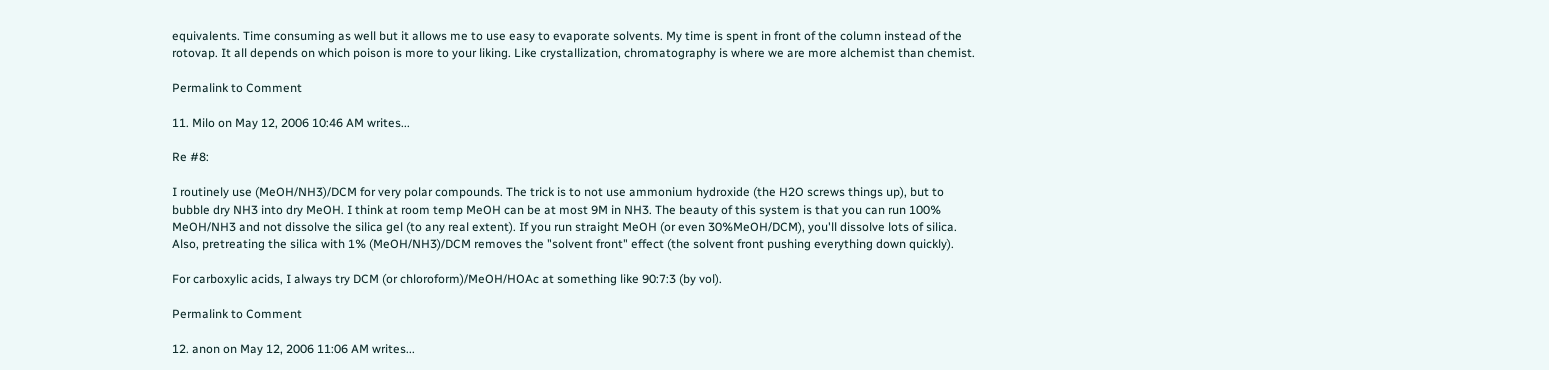equivalents. Time consuming as well but it allows me to use easy to evaporate solvents. My time is spent in front of the column instead of the rotovap. It all depends on which poison is more to your liking. Like crystallization, chromatography is where we are more alchemist than chemist.

Permalink to Comment

11. Milo on May 12, 2006 10:46 AM writes...

Re #8:

I routinely use (MeOH/NH3)/DCM for very polar compounds. The trick is to not use ammonium hydroxide (the H2O screws things up), but to bubble dry NH3 into dry MeOH. I think at room temp MeOH can be at most 9M in NH3. The beauty of this system is that you can run 100% MeOH/NH3 and not dissolve the silica gel (to any real extent). If you run straight MeOH (or even 30%MeOH/DCM), you'll dissolve lots of silica. Also, pretreating the silica with 1% (MeOH/NH3)/DCM removes the "solvent front" effect (the solvent front pushing everything down quickly).

For carboxylic acids, I always try DCM (or chloroform)/MeOH/HOAc at something like 90:7:3 (by vol).

Permalink to Comment

12. anon on May 12, 2006 11:06 AM writes...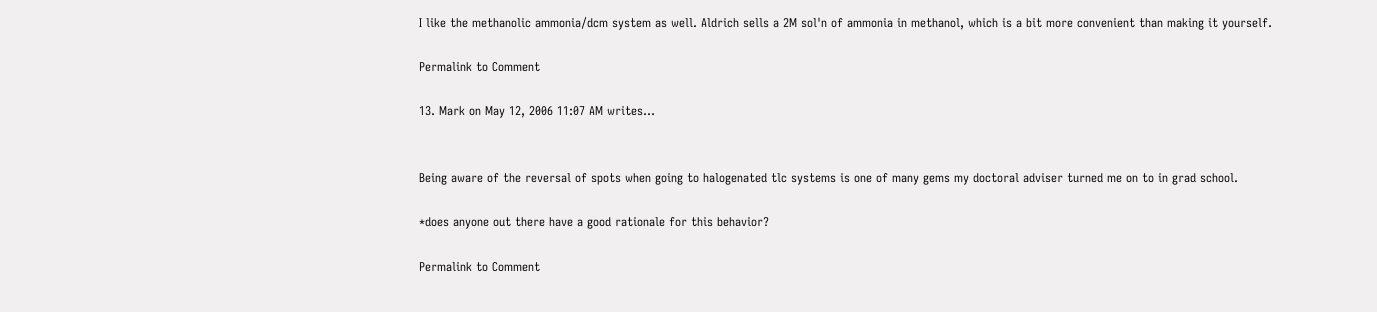I like the methanolic ammonia/dcm system as well. Aldrich sells a 2M sol'n of ammonia in methanol, which is a bit more convenient than making it yourself.

Permalink to Comment

13. Mark on May 12, 2006 11:07 AM writes...


Being aware of the reversal of spots when going to halogenated tlc systems is one of many gems my doctoral adviser turned me on to in grad school.

*does anyone out there have a good rationale for this behavior?

Permalink to Comment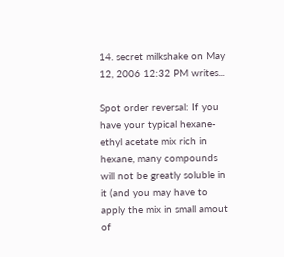14. secret milkshake on May 12, 2006 12:32 PM writes...

Spot order reversal: If you have your typical hexane-ethyl acetate mix rich in hexane, many compounds will not be greatly soluble in it (and you may have to apply the mix in small amout of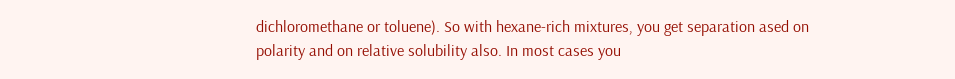dichloromethane or toluene). So with hexane-rich mixtures, you get separation ased on polarity and on relative solubility also. In most cases you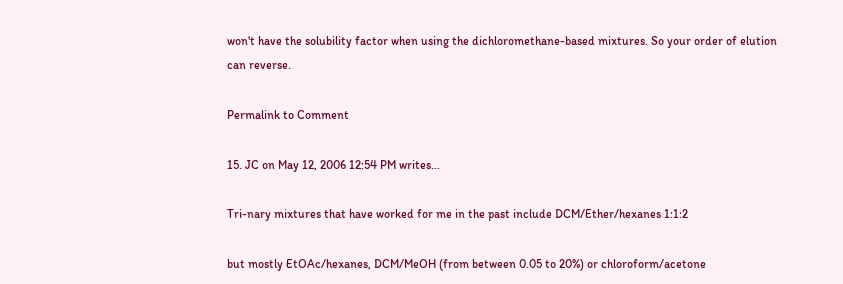won't have the solubility factor when using the dichloromethane-based mixtures. So your order of elution can reverse.

Permalink to Comment

15. JC on May 12, 2006 12:54 PM writes...

Tri-nary mixtures that have worked for me in the past include DCM/Ether/hexanes 1:1:2

but mostly EtOAc/hexanes, DCM/MeOH (from between 0.05 to 20%) or chloroform/acetone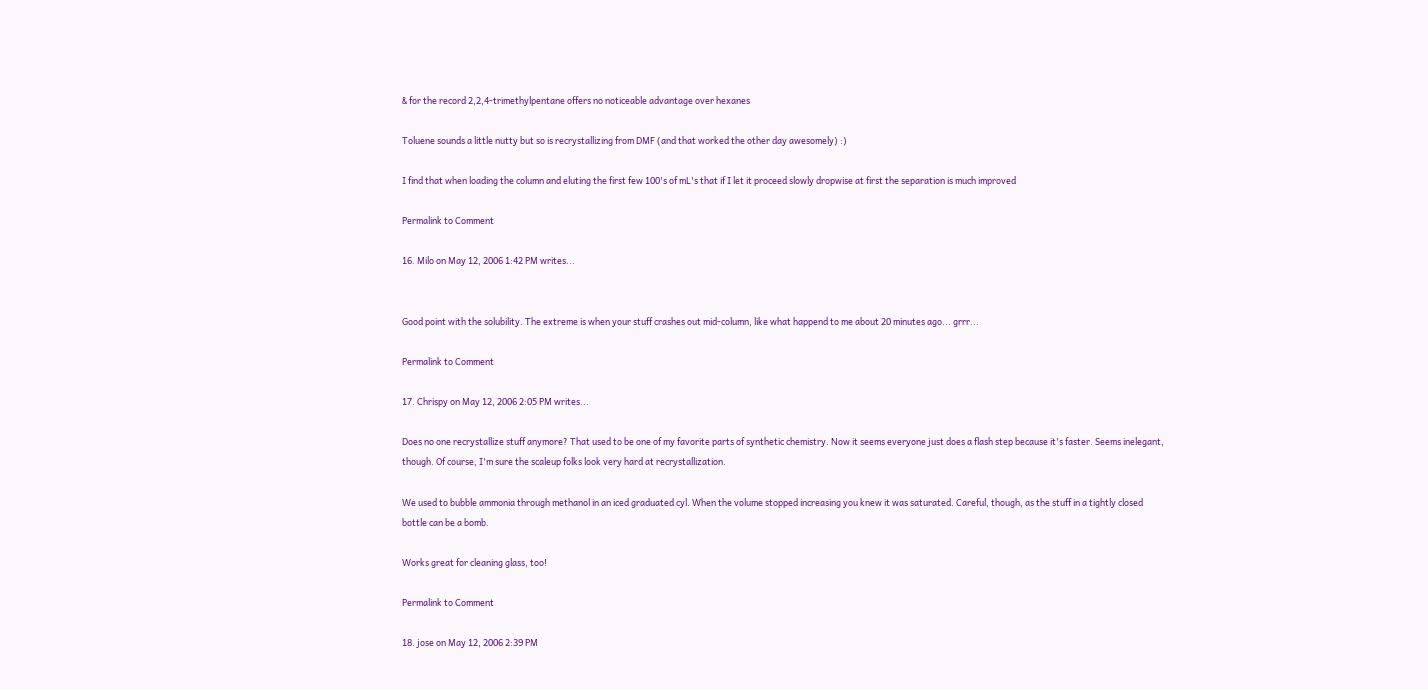& for the record 2,2,4-trimethylpentane offers no noticeable advantage over hexanes

Toluene sounds a little nutty but so is recrystallizing from DMF (and that worked the other day awesomely) :)

I find that when loading the column and eluting the first few 100's of mL's that if I let it proceed slowly dropwise at first the separation is much improved

Permalink to Comment

16. Milo on May 12, 2006 1:42 PM writes...


Good point with the solubility. The extreme is when your stuff crashes out mid-column, like what happend to me about 20 minutes ago... grrr...

Permalink to Comment

17. Chrispy on May 12, 2006 2:05 PM writes...

Does no one recrystallize stuff anymore? That used to be one of my favorite parts of synthetic chemistry. Now it seems everyone just does a flash step because it's faster. Seems inelegant, though. Of course, I'm sure the scaleup folks look very hard at recrystallization.

We used to bubble ammonia through methanol in an iced graduated cyl. When the volume stopped increasing you knew it was saturated. Careful, though, as the stuff in a tightly closed bottle can be a bomb.

Works great for cleaning glass, too!

Permalink to Comment

18. jose on May 12, 2006 2:39 PM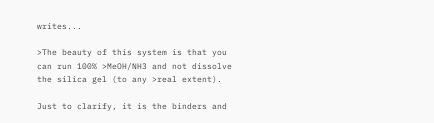writes...

>The beauty of this system is that you can run 100% >MeOH/NH3 and not dissolve the silica gel (to any >real extent).

Just to clarify, it is the binders and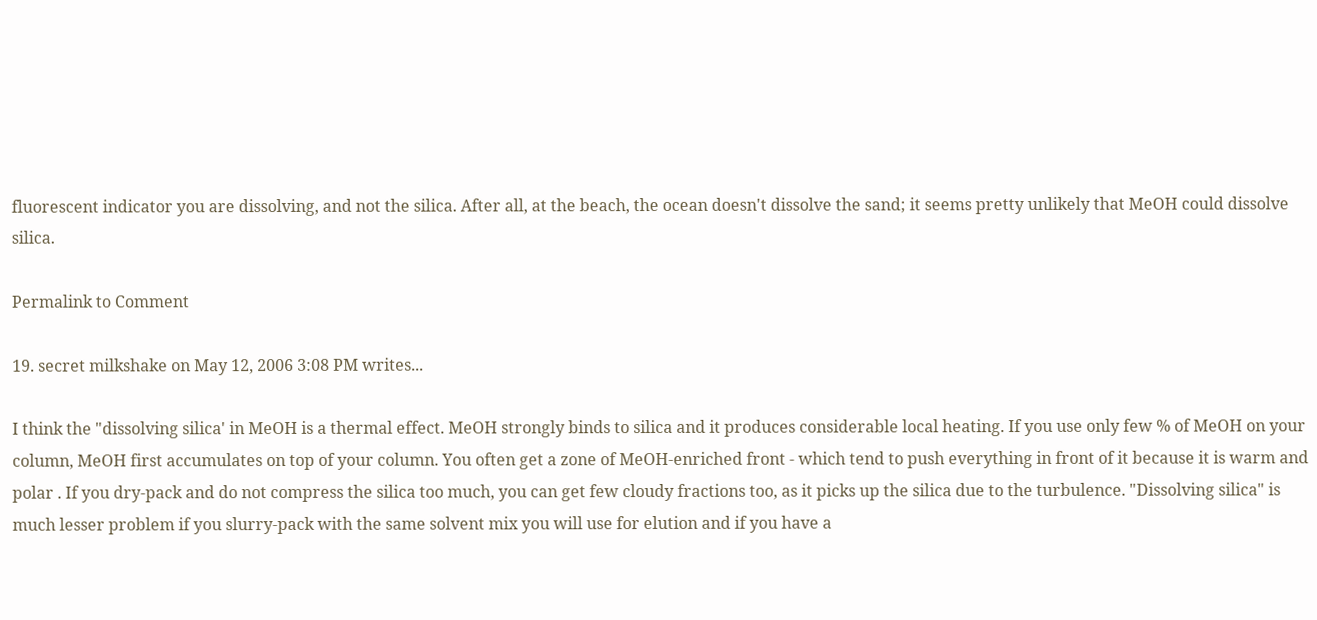fluorescent indicator you are dissolving, and not the silica. After all, at the beach, the ocean doesn't dissolve the sand; it seems pretty unlikely that MeOH could dissolve silica.

Permalink to Comment

19. secret milkshake on May 12, 2006 3:08 PM writes...

I think the "dissolving silica' in MeOH is a thermal effect. MeOH strongly binds to silica and it produces considerable local heating. If you use only few % of MeOH on your column, MeOH first accumulates on top of your column. You often get a zone of MeOH-enriched front - which tend to push everything in front of it because it is warm and polar . If you dry-pack and do not compress the silica too much, you can get few cloudy fractions too, as it picks up the silica due to the turbulence. "Dissolving silica" is much lesser problem if you slurry-pack with the same solvent mix you will use for elution and if you have a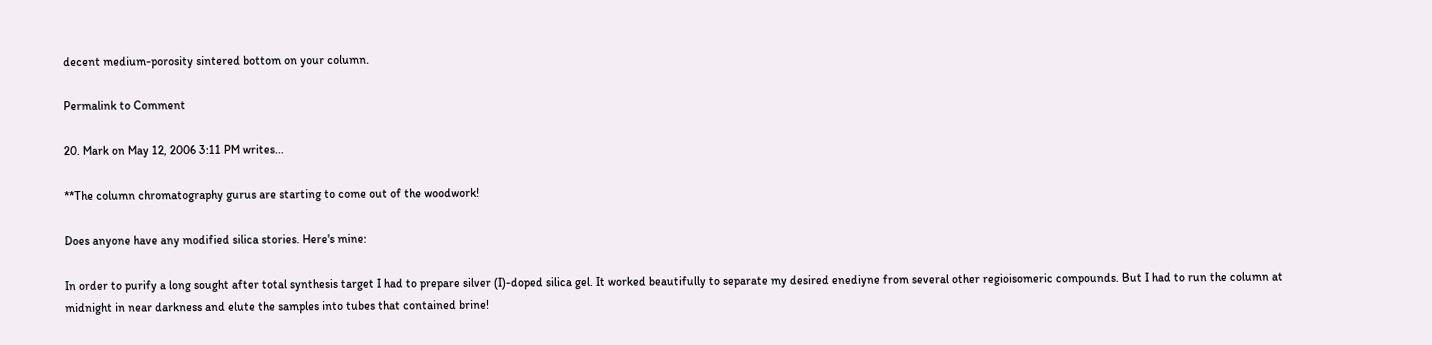decent medium-porosity sintered bottom on your column.

Permalink to Comment

20. Mark on May 12, 2006 3:11 PM writes...

**The column chromatography gurus are starting to come out of the woodwork!

Does anyone have any modified silica stories. Here's mine:

In order to purify a long sought after total synthesis target I had to prepare silver (I)-doped silica gel. It worked beautifully to separate my desired enediyne from several other regioisomeric compounds. But I had to run the column at midnight in near darkness and elute the samples into tubes that contained brine!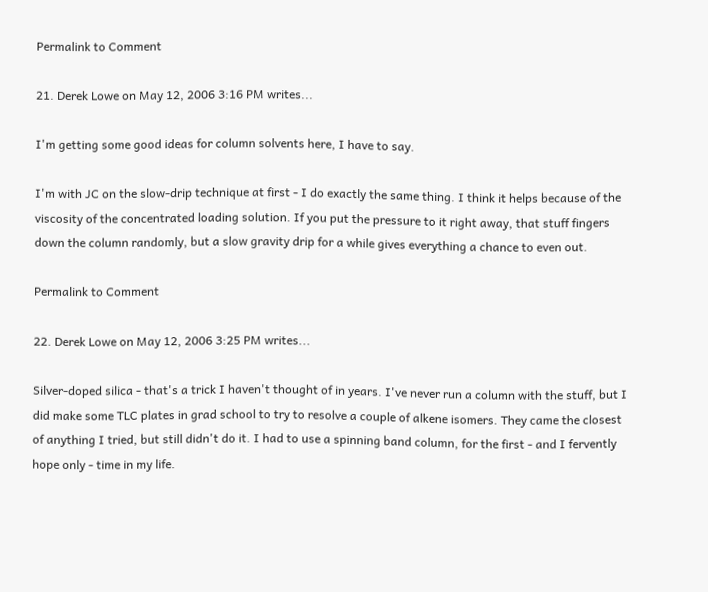Permalink to Comment

21. Derek Lowe on May 12, 2006 3:16 PM writes...

I'm getting some good ideas for column solvents here, I have to say.

I'm with JC on the slow-drip technique at first - I do exactly the same thing. I think it helps because of the viscosity of the concentrated loading solution. If you put the pressure to it right away, that stuff fingers down the column randomly, but a slow gravity drip for a while gives everything a chance to even out.

Permalink to Comment

22. Derek Lowe on May 12, 2006 3:25 PM writes...

Silver-doped silica - that's a trick I haven't thought of in years. I've never run a column with the stuff, but I did make some TLC plates in grad school to try to resolve a couple of alkene isomers. They came the closest of anything I tried, but still didn't do it. I had to use a spinning band column, for the first - and I fervently hope only - time in my life.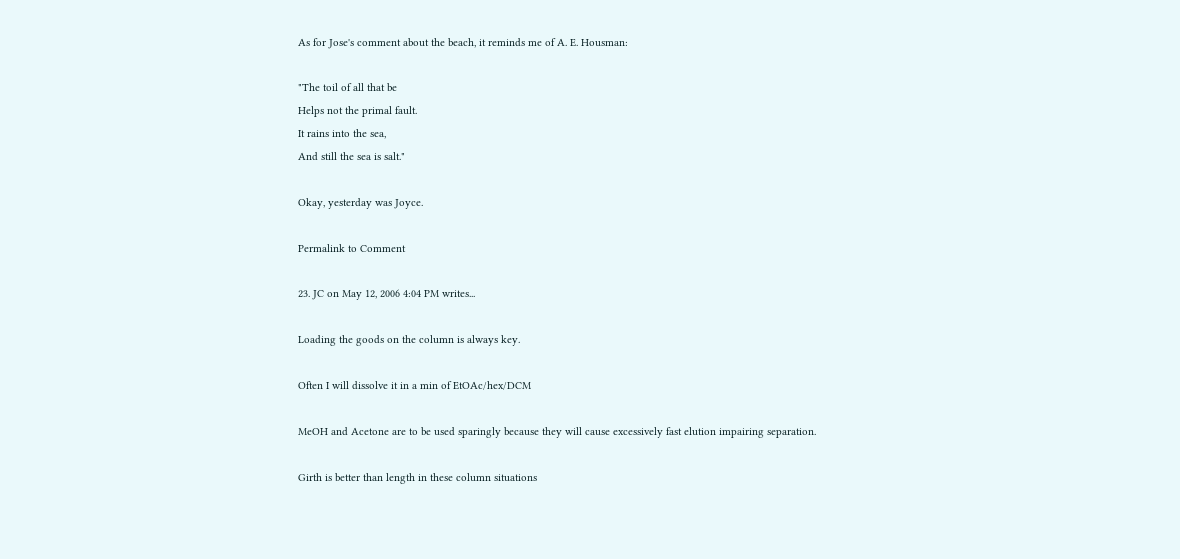As for Jose's comment about the beach, it reminds me of A. E. Housman:

"The toil of all that be
Helps not the primal fault.
It rains into the sea,
And still the sea is salt."

Okay, yesterday was Joyce.

Permalink to Comment

23. JC on May 12, 2006 4:04 PM writes...

Loading the goods on the column is always key.

Often I will dissolve it in a min of EtOAc/hex/DCM

MeOH and Acetone are to be used sparingly because they will cause excessively fast elution impairing separation.

Girth is better than length in these column situations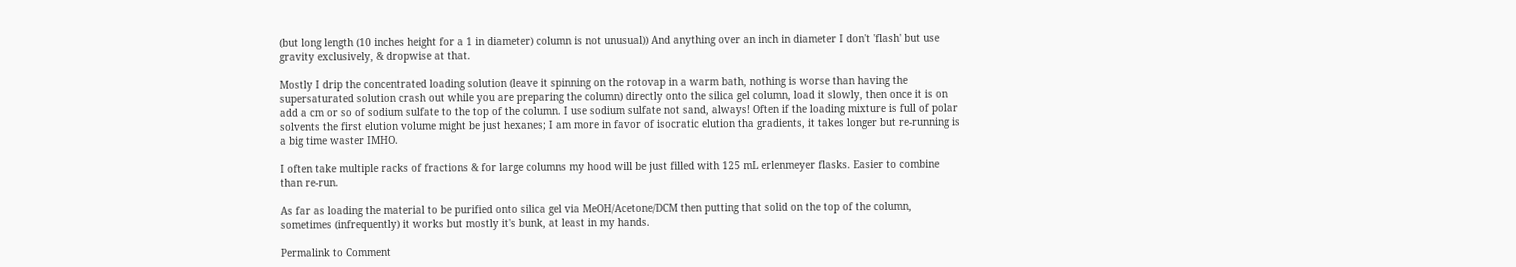(but long length (10 inches height for a 1 in diameter) column is not unusual)) And anything over an inch in diameter I don't 'flash' but use gravity exclusively, & dropwise at that.

Mostly I drip the concentrated loading solution (leave it spinning on the rotovap in a warm bath, nothing is worse than having the supersaturated solution crash out while you are preparing the column) directly onto the silica gel column, load it slowly, then once it is on add a cm or so of sodium sulfate to the top of the column. I use sodium sulfate not sand, always! Often if the loading mixture is full of polar solvents the first elution volume might be just hexanes; I am more in favor of isocratic elution tha gradients, it takes longer but re-running is a big time waster IMHO.

I often take multiple racks of fractions & for large columns my hood will be just filled with 125 mL erlenmeyer flasks. Easier to combine than re-run.

As far as loading the material to be purified onto silica gel via MeOH/Acetone/DCM then putting that solid on the top of the column, sometimes (infrequently) it works but mostly it's bunk, at least in my hands.

Permalink to Comment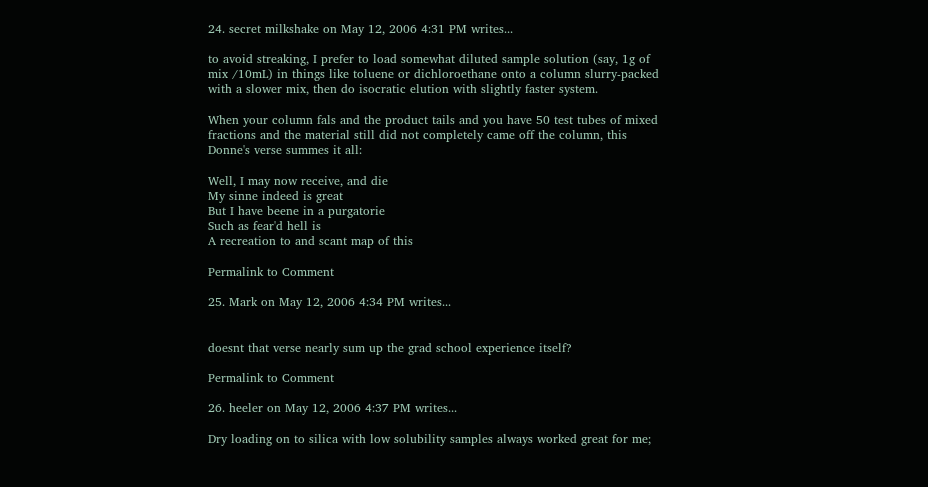24. secret milkshake on May 12, 2006 4:31 PM writes...

to avoid streaking, I prefer to load somewhat diluted sample solution (say, 1g of mix /10mL) in things like toluene or dichloroethane onto a column slurry-packed with a slower mix, then do isocratic elution with slightly faster system.

When your column fals and the product tails and you have 50 test tubes of mixed fractions and the material still did not completely came off the column, this Donne's verse summes it all:

Well, I may now receive, and die
My sinne indeed is great
But I have beene in a purgatorie
Such as fear'd hell is
A recreation to and scant map of this

Permalink to Comment

25. Mark on May 12, 2006 4:34 PM writes...


doesnt that verse nearly sum up the grad school experience itself?

Permalink to Comment

26. heeler on May 12, 2006 4:37 PM writes...

Dry loading on to silica with low solubility samples always worked great for me;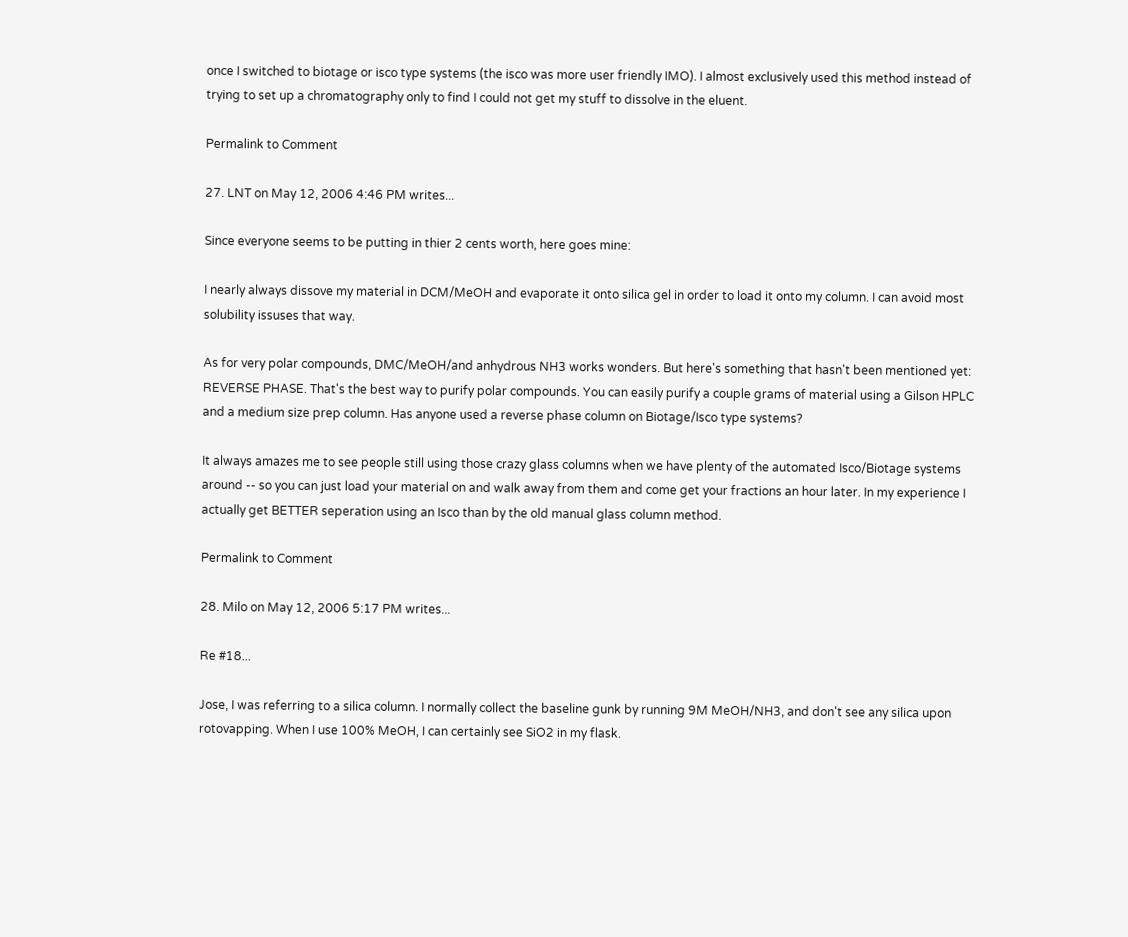once I switched to biotage or isco type systems (the isco was more user friendly IMO). I almost exclusively used this method instead of trying to set up a chromatography only to find I could not get my stuff to dissolve in the eluent.

Permalink to Comment

27. LNT on May 12, 2006 4:46 PM writes...

Since everyone seems to be putting in thier 2 cents worth, here goes mine:

I nearly always dissove my material in DCM/MeOH and evaporate it onto silica gel in order to load it onto my column. I can avoid most solubility issuses that way.

As for very polar compounds, DMC/MeOH/and anhydrous NH3 works wonders. But here's something that hasn't been mentioned yet: REVERSE PHASE. That's the best way to purify polar compounds. You can easily purify a couple grams of material using a Gilson HPLC and a medium size prep column. Has anyone used a reverse phase column on Biotage/Isco type systems?

It always amazes me to see people still using those crazy glass columns when we have plenty of the automated Isco/Biotage systems around -- so you can just load your material on and walk away from them and come get your fractions an hour later. In my experience I actually get BETTER seperation using an Isco than by the old manual glass column method.

Permalink to Comment

28. Milo on May 12, 2006 5:17 PM writes...

Re #18...

Jose, I was referring to a silica column. I normally collect the baseline gunk by running 9M MeOH/NH3, and don't see any silica upon rotovapping. When I use 100% MeOH, I can certainly see SiO2 in my flask.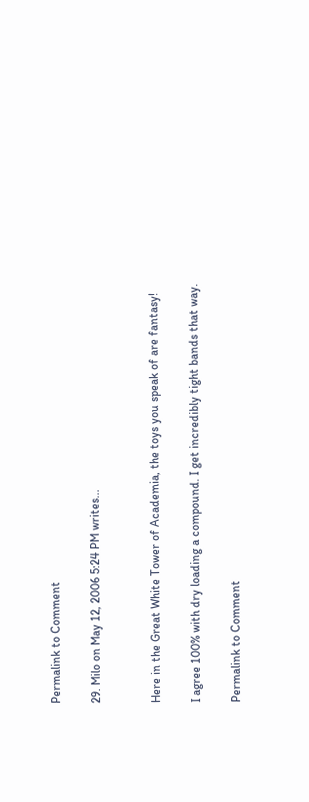Permalink to Comment

29. Milo on May 12, 2006 5:24 PM writes...


Here in the Great White Tower of Academia, the toys you speak of are fantasy!

I agree 100% with dry loading a compound. I get incredibly tight bands that way.

Permalink to Comment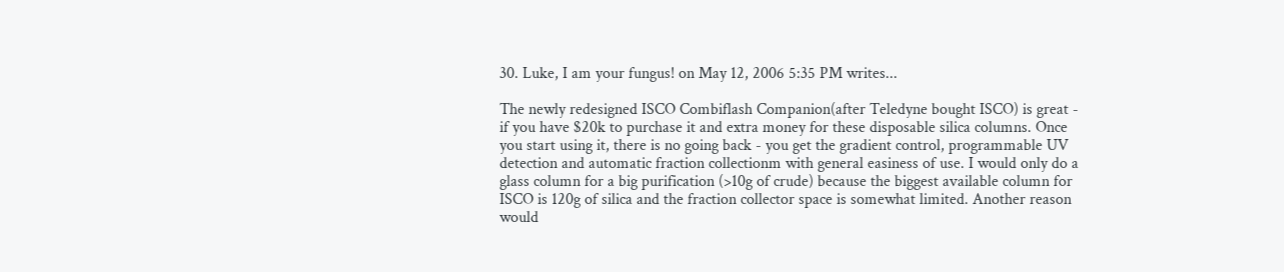30. Luke, I am your fungus! on May 12, 2006 5:35 PM writes...

The newly redesigned ISCO Combiflash Companion(after Teledyne bought ISCO) is great - if you have $20k to purchase it and extra money for these disposable silica columns. Once you start using it, there is no going back - you get the gradient control, programmable UV detection and automatic fraction collectionm with general easiness of use. I would only do a glass column for a big purification (>10g of crude) because the biggest available column for ISCO is 120g of silica and the fraction collector space is somewhat limited. Another reason would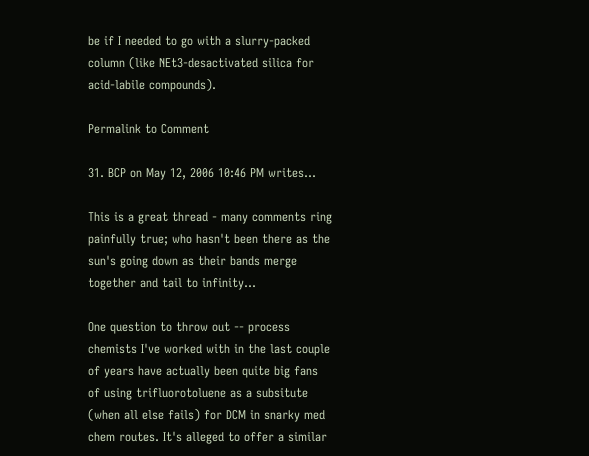be if I needed to go with a slurry-packed column (like NEt3-desactivated silica for acid-labile compounds).

Permalink to Comment

31. BCP on May 12, 2006 10:46 PM writes...

This is a great thread - many comments ring painfully true; who hasn't been there as the sun's going down as their bands merge together and tail to infinity...

One question to throw out -- process chemists I've worked with in the last couple of years have actually been quite big fans of using trifluorotoluene as a subsitute (when all else fails) for DCM in snarky med chem routes. It's alleged to offer a similar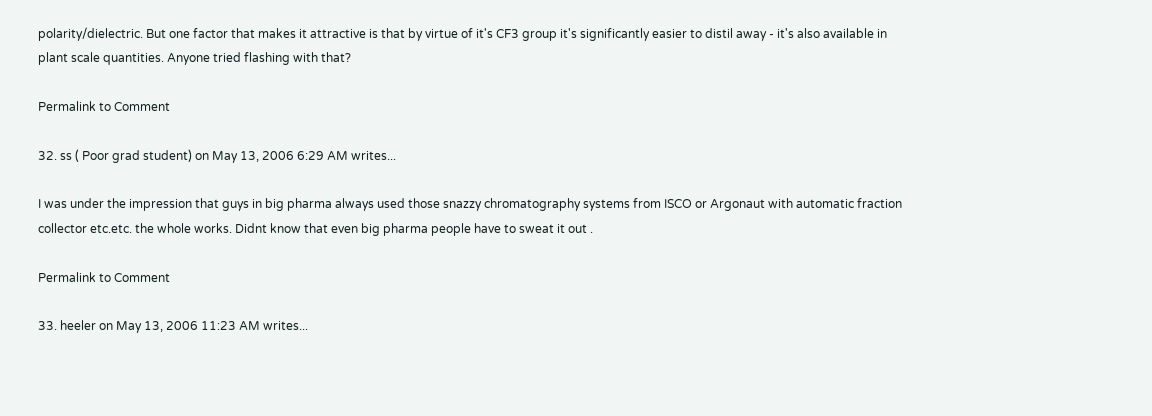polarity/dielectric. But one factor that makes it attractive is that by virtue of it's CF3 group it's significantly easier to distil away - it's also available in plant scale quantities. Anyone tried flashing with that?

Permalink to Comment

32. ss ( Poor grad student) on May 13, 2006 6:29 AM writes...

I was under the impression that guys in big pharma always used those snazzy chromatography systems from ISCO or Argonaut with automatic fraction collector etc.etc. the whole works. Didnt know that even big pharma people have to sweat it out .

Permalink to Comment

33. heeler on May 13, 2006 11:23 AM writes...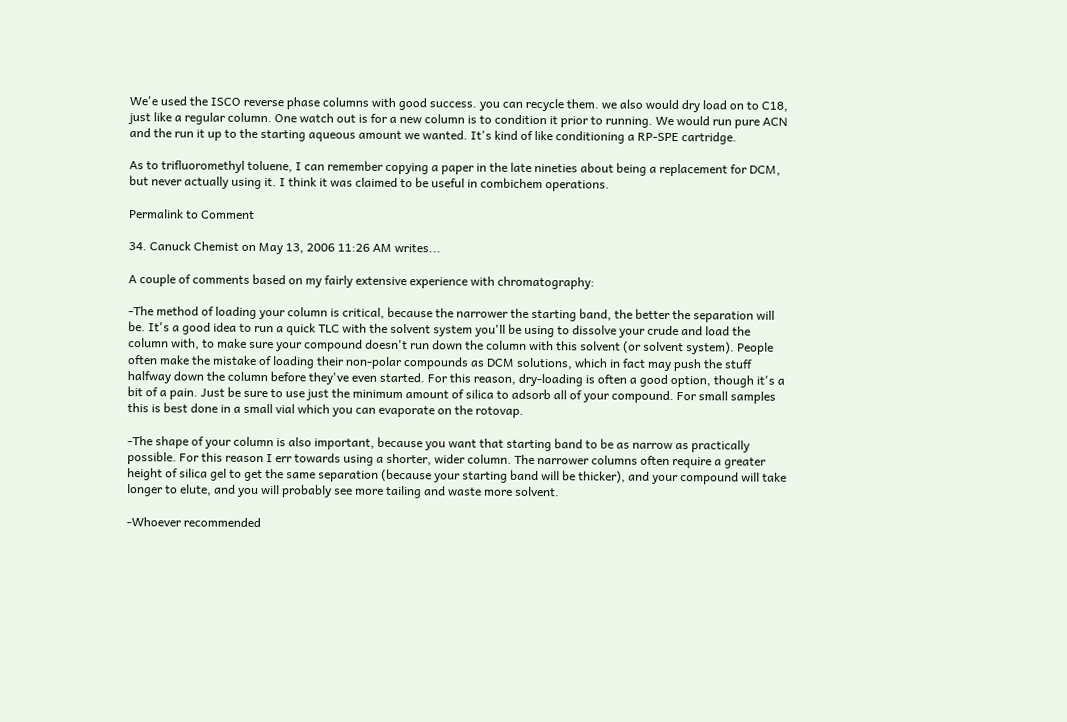We'e used the ISCO reverse phase columns with good success. you can recycle them. we also would dry load on to C18, just like a regular column. One watch out is for a new column is to condition it prior to running. We would run pure ACN and the run it up to the starting aqueous amount we wanted. It's kind of like conditioning a RP-SPE cartridge.

As to trifluoromethyl toluene, I can remember copying a paper in the late nineties about being a replacement for DCM, but never actually using it. I think it was claimed to be useful in combichem operations.

Permalink to Comment

34. Canuck Chemist on May 13, 2006 11:26 AM writes...

A couple of comments based on my fairly extensive experience with chromatography:

-The method of loading your column is critical, because the narrower the starting band, the better the separation will be. It's a good idea to run a quick TLC with the solvent system you'll be using to dissolve your crude and load the column with, to make sure your compound doesn't run down the column with this solvent (or solvent system). People often make the mistake of loading their non-polar compounds as DCM solutions, which in fact may push the stuff halfway down the column before they've even started. For this reason, dry-loading is often a good option, though it's a bit of a pain. Just be sure to use just the minimum amount of silica to adsorb all of your compound. For small samples this is best done in a small vial which you can evaporate on the rotovap.

-The shape of your column is also important, because you want that starting band to be as narrow as practically possible. For this reason I err towards using a shorter, wider column. The narrower columns often require a greater height of silica gel to get the same separation (because your starting band will be thicker), and your compound will take longer to elute, and you will probably see more tailing and waste more solvent.

-Whoever recommended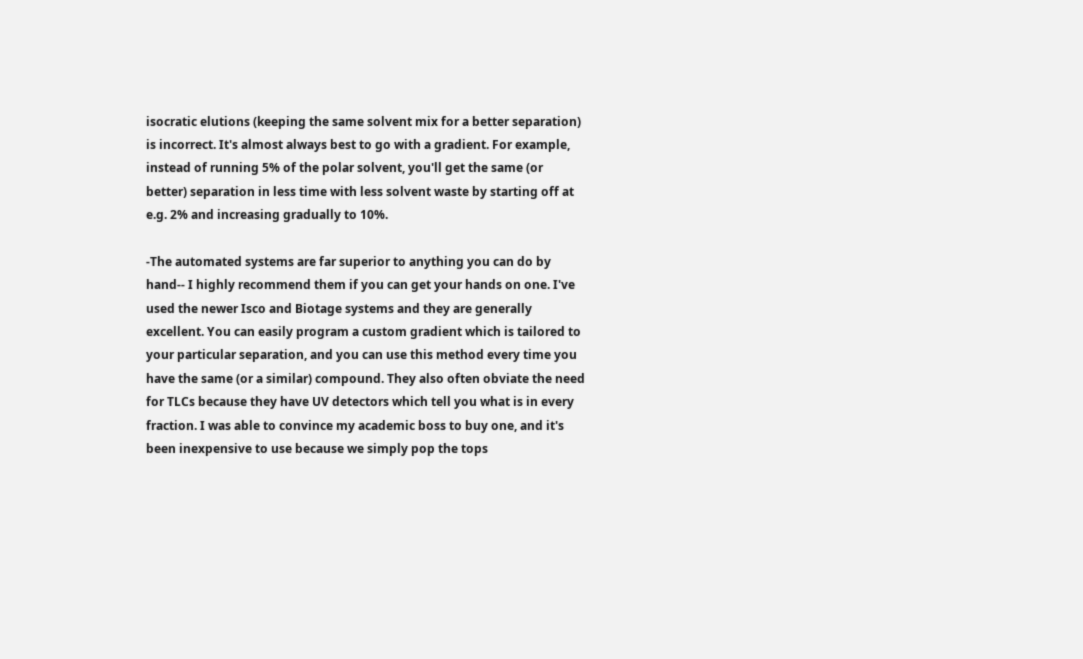isocratic elutions (keeping the same solvent mix for a better separation) is incorrect. It's almost always best to go with a gradient. For example, instead of running 5% of the polar solvent, you'll get the same (or better) separation in less time with less solvent waste by starting off at e.g. 2% and increasing gradually to 10%.

-The automated systems are far superior to anything you can do by hand-- I highly recommend them if you can get your hands on one. I've used the newer Isco and Biotage systems and they are generally excellent. You can easily program a custom gradient which is tailored to your particular separation, and you can use this method every time you have the same (or a similar) compound. They also often obviate the need for TLCs because they have UV detectors which tell you what is in every fraction. I was able to convince my academic boss to buy one, and it's been inexpensive to use because we simply pop the tops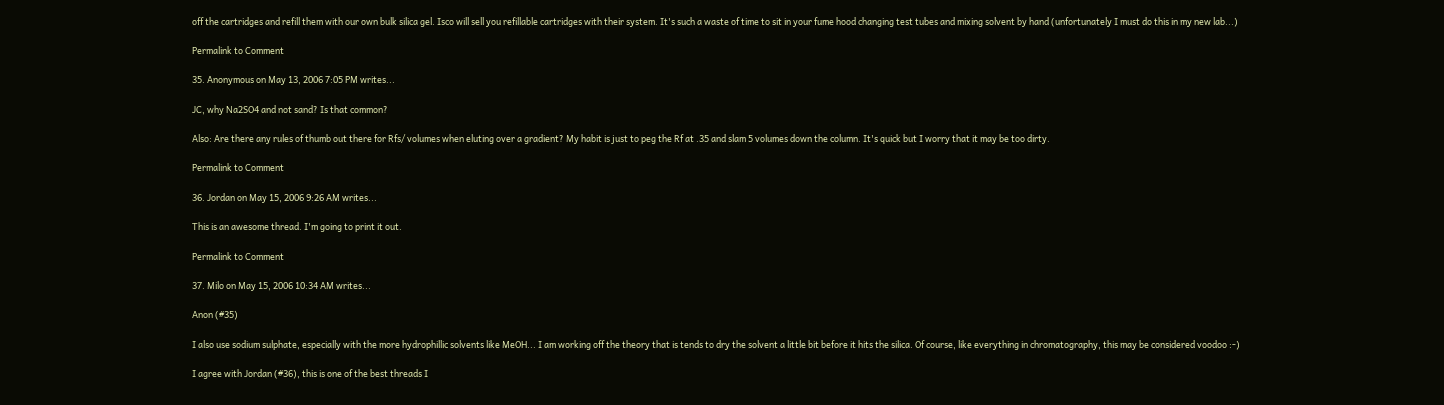off the cartridges and refill them with our own bulk silica gel. Isco will sell you refillable cartridges with their system. It's such a waste of time to sit in your fume hood changing test tubes and mixing solvent by hand (unfortunately I must do this in my new lab...)

Permalink to Comment

35. Anonymous on May 13, 2006 7:05 PM writes...

JC, why Na2SO4 and not sand? Is that common?

Also: Are there any rules of thumb out there for Rfs/ volumes when eluting over a gradient? My habit is just to peg the Rf at .35 and slam 5 volumes down the column. It's quick but I worry that it may be too dirty.

Permalink to Comment

36. Jordan on May 15, 2006 9:26 AM writes...

This is an awesome thread. I'm going to print it out.

Permalink to Comment

37. Milo on May 15, 2006 10:34 AM writes...

Anon (#35)

I also use sodium sulphate, especially with the more hydrophillic solvents like MeOH... I am working off the theory that is tends to dry the solvent a little bit before it hits the silica. Of course, like everything in chromatography, this may be considered voodoo :-)

I agree with Jordan (#36), this is one of the best threads I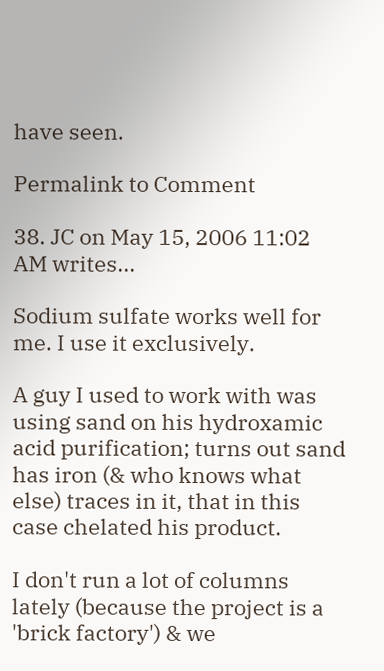have seen.

Permalink to Comment

38. JC on May 15, 2006 11:02 AM writes...

Sodium sulfate works well for me. I use it exclusively.

A guy I used to work with was using sand on his hydroxamic acid purification; turns out sand has iron (& who knows what else) traces in it, that in this case chelated his product.

I don't run a lot of columns lately (because the project is a 'brick factory') & we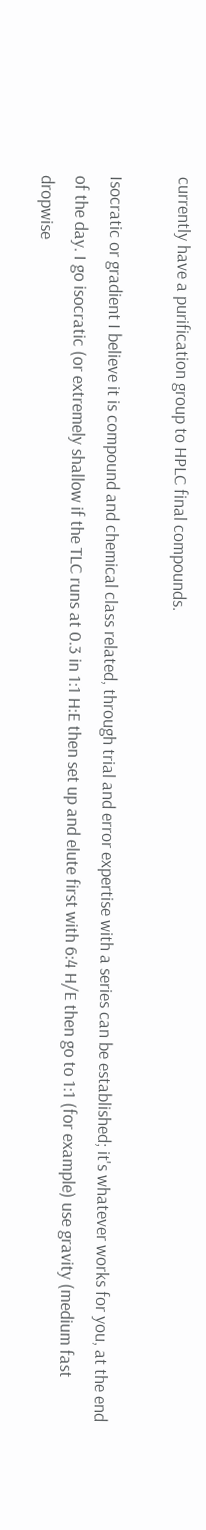currently have a purification group to HPLC final compounds.

Isocratic or gradient I believe it is compound and chemical class related, through trial and error expertise with a series can be established; it's whatever works for you, at the end of the day. I go isocratic (or extremely shallow if the TLC runs at 0.3 in 1:1 H:E then set up and elute first with 6:4 H/E then go to 1:1 (for example) use gravity (medium fast dropwise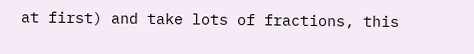at first) and take lots of fractions, this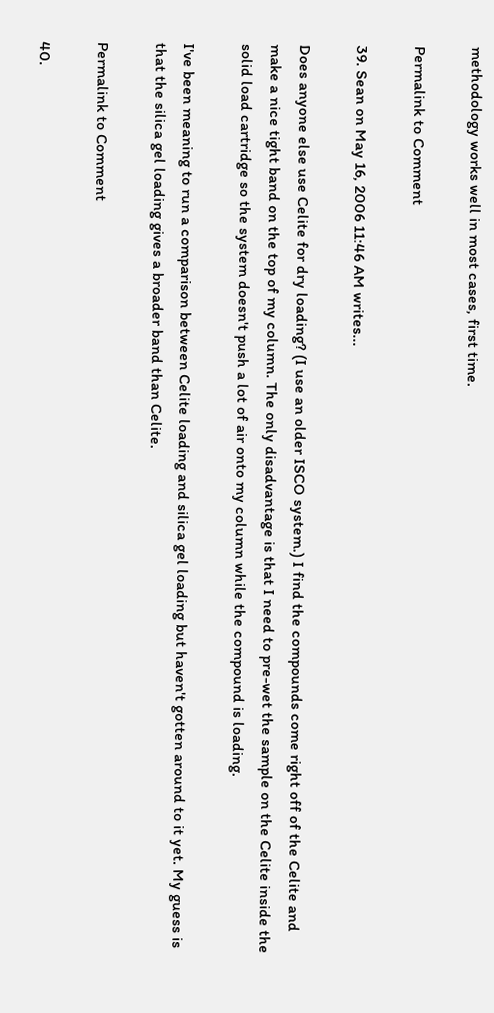methodology works well in most cases, first time.

Permalink to Comment

39. Sean on May 16, 2006 11:46 AM writes...

Does anyone else use Celite for dry loading? (I use an older ISCO system.) I find the compounds come right off of the Celite and make a nice tight band on the top of my column. The only disadvantage is that I need to pre-wet the sample on the Celite inside the solid load cartridge so the system doesn't push a lot of air onto my column while the compound is loading.

I've been meaning to run a comparison between Celite loading and silica gel loading but haven't gotten around to it yet. My guess is that the silica gel loading gives a broader band than Celite.

Permalink to Comment

40.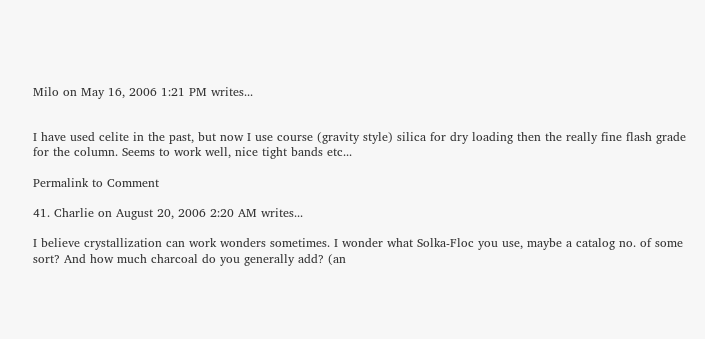Milo on May 16, 2006 1:21 PM writes...


I have used celite in the past, but now I use course (gravity style) silica for dry loading then the really fine flash grade for the column. Seems to work well, nice tight bands etc...

Permalink to Comment

41. Charlie on August 20, 2006 2:20 AM writes...

I believe crystallization can work wonders sometimes. I wonder what Solka-Floc you use, maybe a catalog no. of some sort? And how much charcoal do you generally add? (an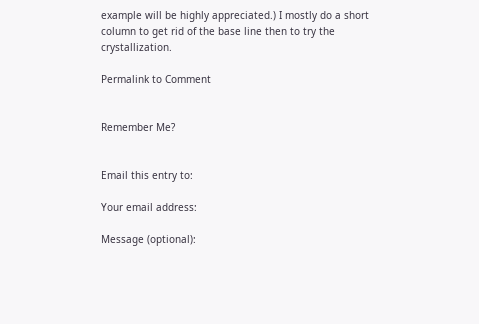example will be highly appreciated.) I mostly do a short column to get rid of the base line then to try the crystallization.

Permalink to Comment


Remember Me?


Email this entry to:

Your email address:

Message (optional):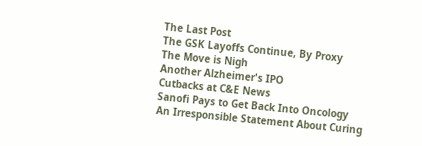The Last Post
The GSK Layoffs Continue, By Proxy
The Move is Nigh
Another Alzheimer's IPO
Cutbacks at C&E News
Sanofi Pays to Get Back Into Oncology
An Irresponsible Statement About Curing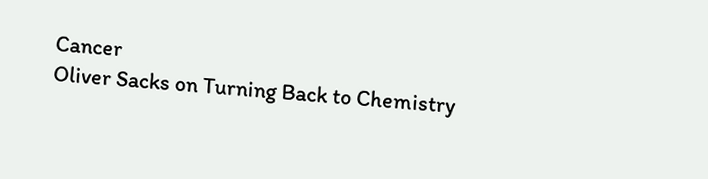Cancer
Oliver Sacks on Turning Back to Chemistry